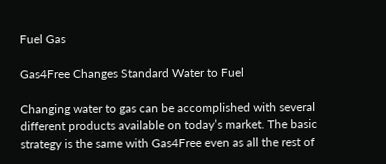Fuel Gas

Gas4Free Changes Standard Water to Fuel

Changing water to gas can be accomplished with several different products available on today’s market. The basic strategy is the same with Gas4Free even as all the rest of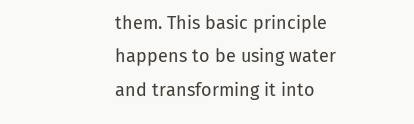them. This basic principle happens to be using water and transforming it into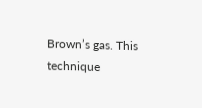Brown’s gas. This technique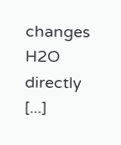changes H2O directly [...]